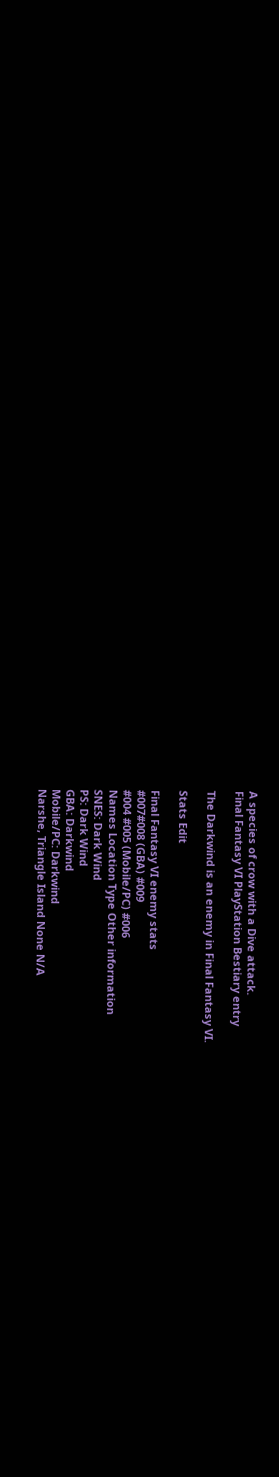A species of crow with a Dive attack.
Final Fantasy VI PlayStation Bestiary entry

The Darkwind is an enemy in Final Fantasy VI.

Stats Edit

Final Fantasy VI enemy stats
#007#008 (GBA) #009
#004 #005 (Mobile/PC) #006
Names Location Type Other information
SNES: Dark Wind
PS: Dark Wind
GBA: Darkwind
Mobile/PC: Darkwind
Narshe, Triangle Island None N/A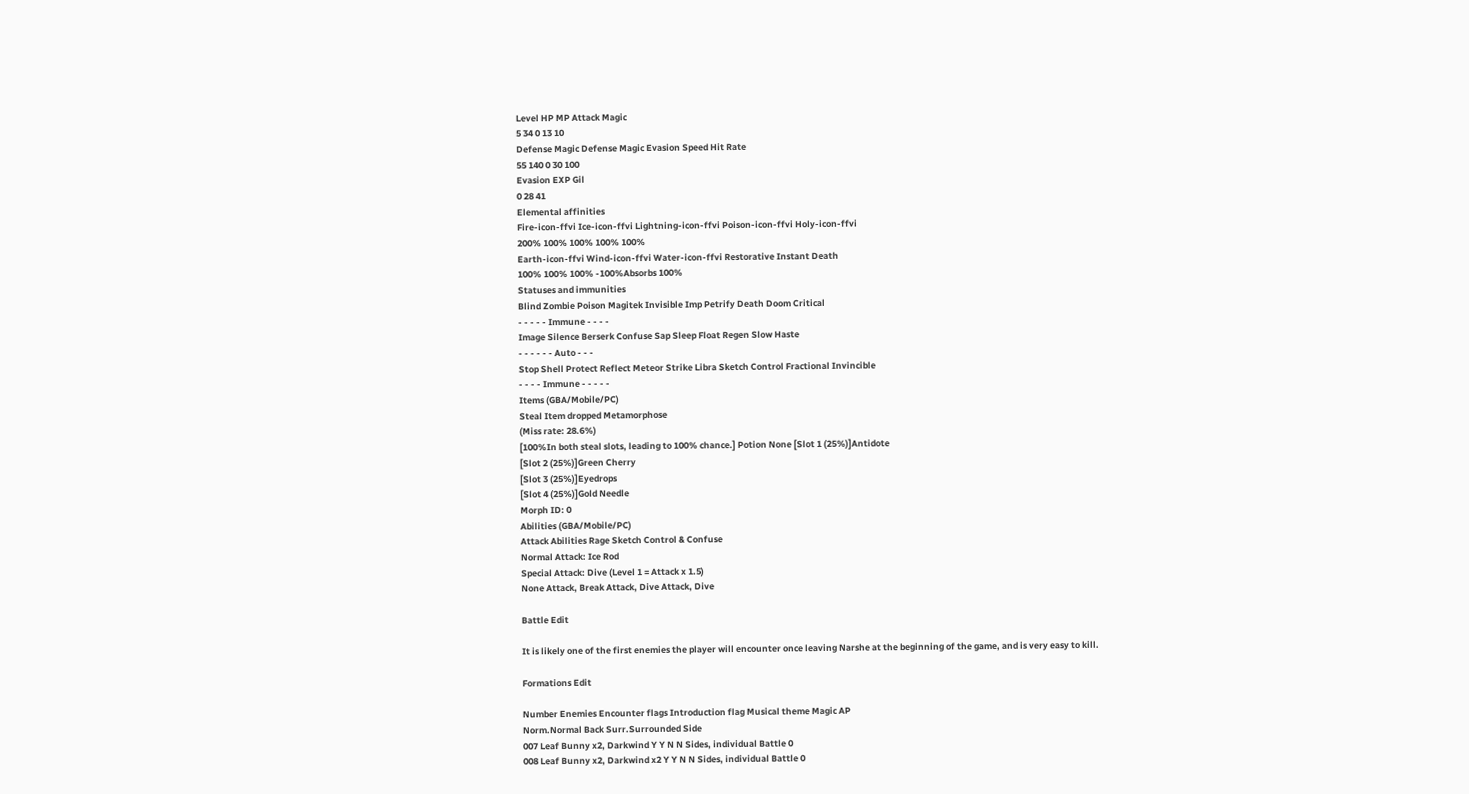Level HP MP Attack Magic
5 34 0 13 10
Defense Magic Defense Magic Evasion Speed Hit Rate
55 140 0 30 100
Evasion EXP Gil
0 28 41
Elemental affinities
Fire-icon-ffvi Ice-icon-ffvi Lightning-icon-ffvi Poison-icon-ffvi Holy-icon-ffvi
200% 100% 100% 100% 100%
Earth-icon-ffvi Wind-icon-ffvi Water-icon-ffvi Restorative Instant Death
100% 100% 100% -100%Absorbs 100%
Statuses and immunities
Blind Zombie Poison Magitek Invisible Imp Petrify Death Doom Critical
- - - - - Immune - - - -
Image Silence Berserk Confuse Sap Sleep Float Regen Slow Haste
- - - - - - Auto - - -
Stop Shell Protect Reflect Meteor Strike Libra Sketch Control Fractional Invincible
- - - - Immune - - - - -
Items (GBA/Mobile/PC)
Steal Item dropped Metamorphose
(Miss rate: 28.6%)
[100%In both steal slots, leading to 100% chance.] Potion None [Slot 1 (25%)]Antidote
[Slot 2 (25%)]Green Cherry
[Slot 3 (25%)]Eyedrops
[Slot 4 (25%)]Gold Needle
Morph ID: 0
Abilities (GBA/Mobile/PC)
Attack Abilities Rage Sketch Control & Confuse
Normal Attack: Ice Rod
Special Attack: Dive (Level 1 = Attack x 1.5)
None Attack, Break Attack, Dive Attack, Dive

Battle Edit

It is likely one of the first enemies the player will encounter once leaving Narshe at the beginning of the game, and is very easy to kill.

Formations Edit

Number Enemies Encounter flags Introduction flag Musical theme Magic AP
Norm.Normal Back Surr.Surrounded Side
007 Leaf Bunny x2, Darkwind Y Y N N Sides, individual Battle 0
008 Leaf Bunny x2, Darkwind x2 Y Y N N Sides, individual Battle 0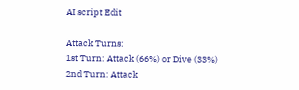AI script Edit

Attack Turns:
1st Turn: Attack (66%) or Dive (33%)
2nd Turn: Attack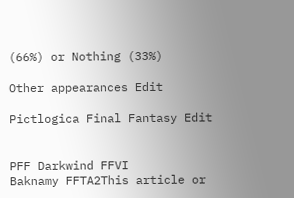(66%) or Nothing (33%)

Other appearances Edit

Pictlogica Final Fantasy Edit


PFF Darkwind FFVI
Baknamy FFTA2This article or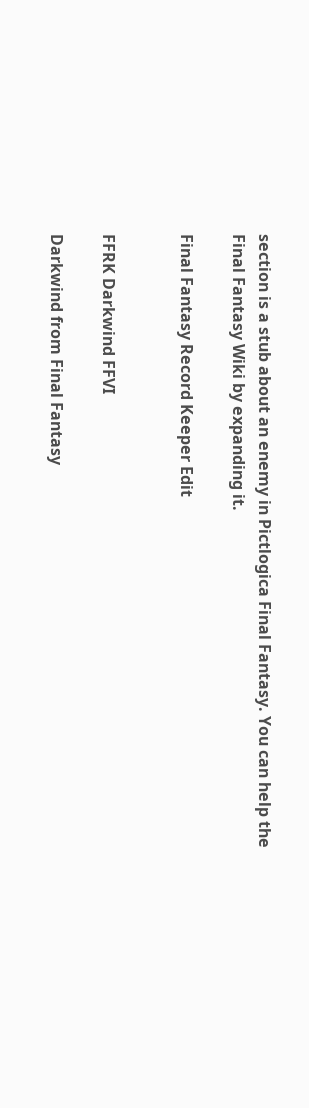section is a stub about an enemy in Pictlogica Final Fantasy. You can help the Final Fantasy Wiki by expanding it.

Final Fantasy Record Keeper Edit


FFRK Darkwind FFVI

Darkwind from Final Fantasy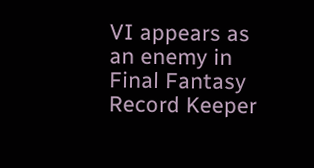VI appears as an enemy in Final Fantasy Record Keeper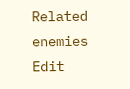Related enemies Edit